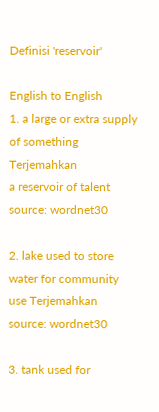Definisi 'reservoir'

English to English
1. a large or extra supply of something Terjemahkan
a reservoir of talent
source: wordnet30

2. lake used to store water for community use Terjemahkan
source: wordnet30

3. tank used for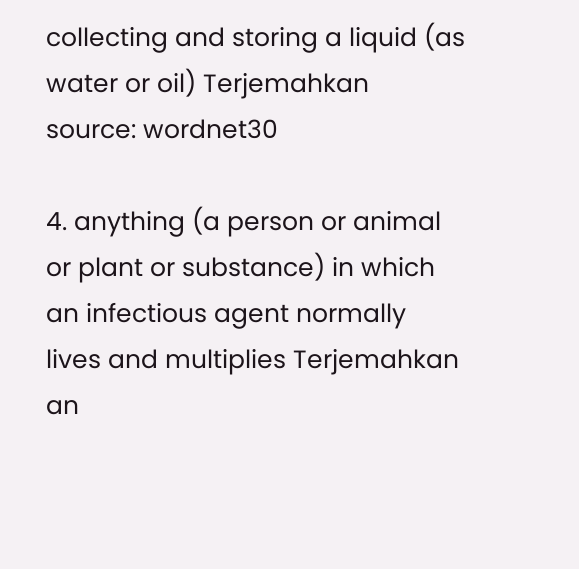collecting and storing a liquid (as water or oil) Terjemahkan
source: wordnet30

4. anything (a person or animal or plant or substance) in which an infectious agent normally lives and multiplies Terjemahkan
an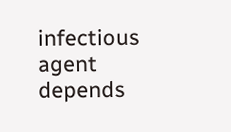infectious agent depends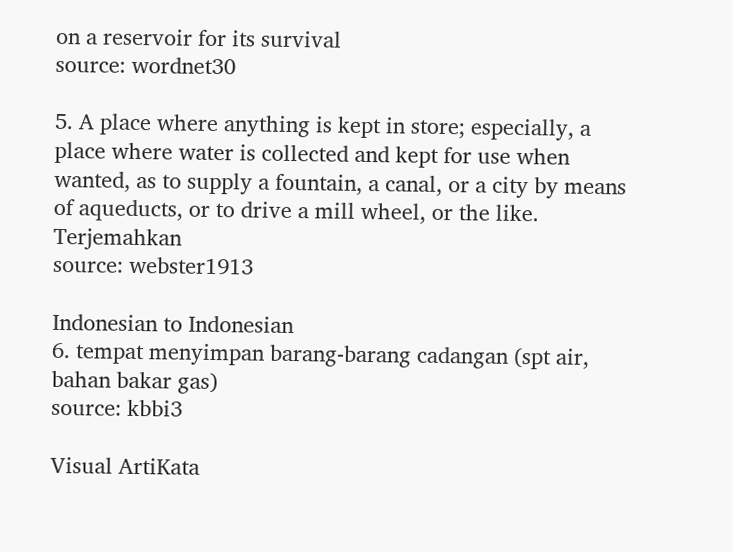on a reservoir for its survival
source: wordnet30

5. A place where anything is kept in store; especially, a place where water is collected and kept for use when wanted, as to supply a fountain, a canal, or a city by means of aqueducts, or to drive a mill wheel, or the like. Terjemahkan
source: webster1913

Indonesian to Indonesian
6. tempat menyimpan barang-barang cadangan (spt air, bahan bakar gas)
source: kbbi3

Visual ArtiKata